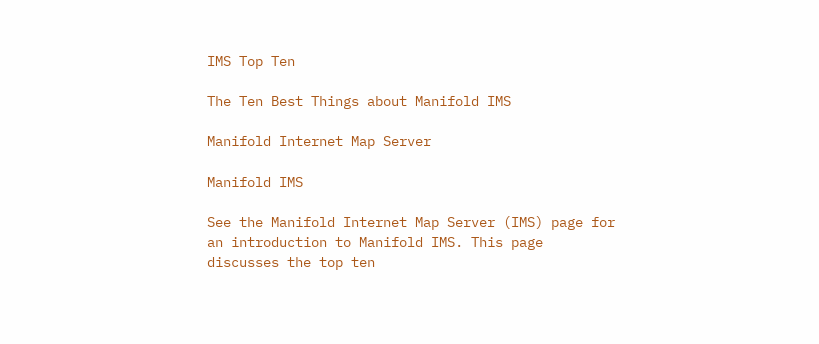IMS Top Ten

The Ten Best Things about Manifold IMS

Manifold Internet Map Server

Manifold IMS

See the Manifold Internet Map Server (IMS) page for an introduction to Manifold IMS. This page discusses the top ten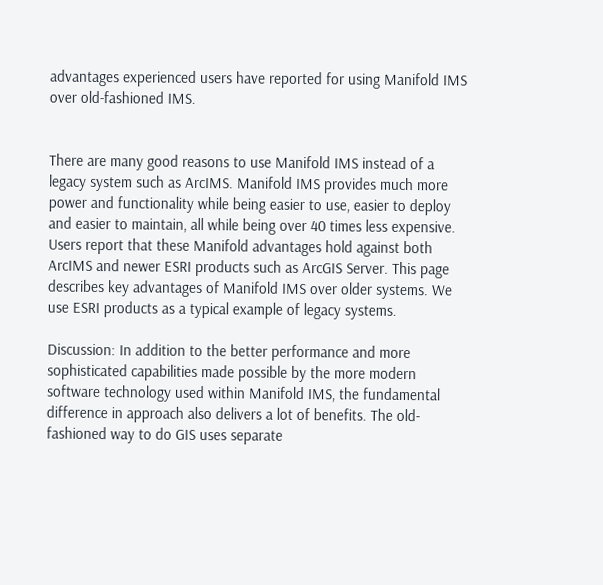advantages experienced users have reported for using Manifold IMS over old-fashioned IMS.


There are many good reasons to use Manifold IMS instead of a legacy system such as ArcIMS. Manifold IMS provides much more power and functionality while being easier to use, easier to deploy and easier to maintain, all while being over 40 times less expensive. Users report that these Manifold advantages hold against both ArcIMS and newer ESRI products such as ArcGIS Server. This page describes key advantages of Manifold IMS over older systems. We use ESRI products as a typical example of legacy systems.

Discussion: In addition to the better performance and more sophisticated capabilities made possible by the more modern software technology used within Manifold IMS, the fundamental difference in approach also delivers a lot of benefits. The old-fashioned way to do GIS uses separate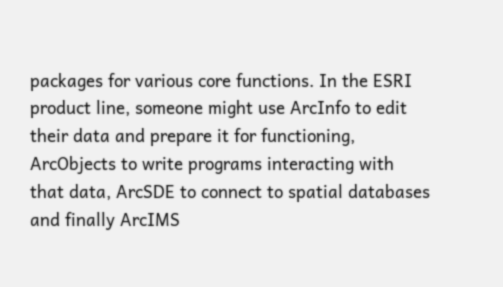packages for various core functions. In the ESRI product line, someone might use ArcInfo to edit their data and prepare it for functioning, ArcObjects to write programs interacting with that data, ArcSDE to connect to spatial databases and finally ArcIMS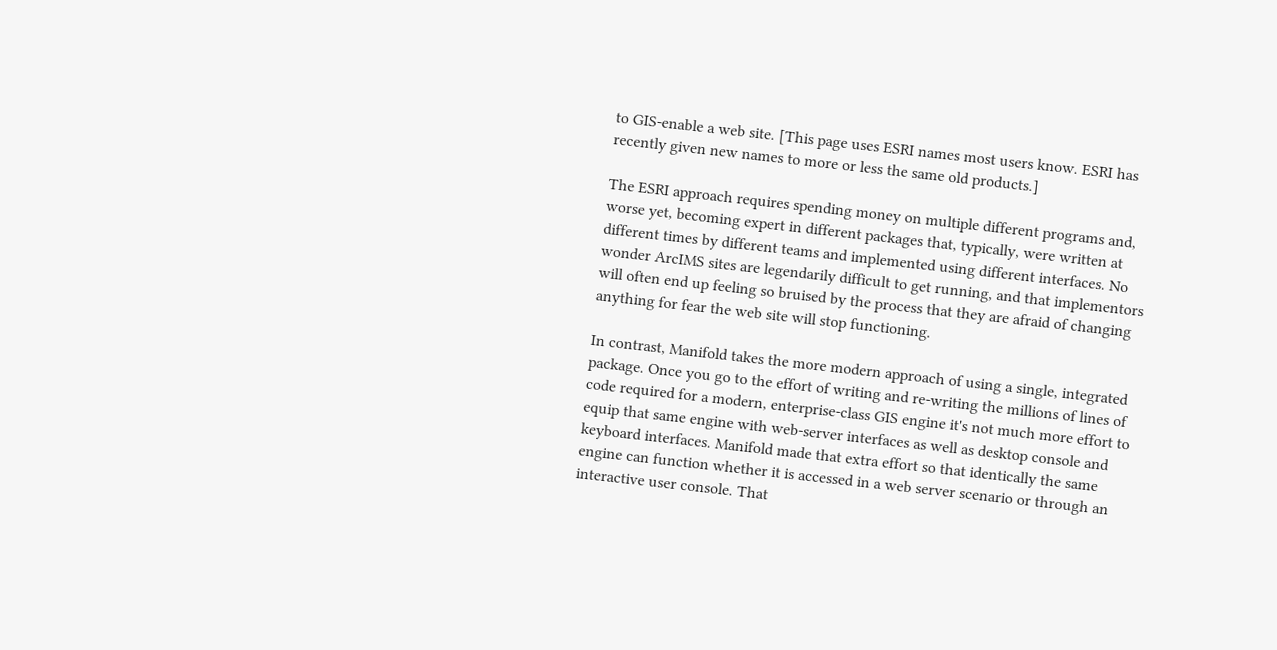to GIS-enable a web site. [This page uses ESRI names most users know. ESRI has recently given new names to more or less the same old products.]

The ESRI approach requires spending money on multiple different programs and, worse yet, becoming expert in different packages that, typically, were written at different times by different teams and implemented using different interfaces. No wonder ArcIMS sites are legendarily difficult to get running, and that implementors will often end up feeling so bruised by the process that they are afraid of changing anything for fear the web site will stop functioning.

In contrast, Manifold takes the more modern approach of using a single, integrated package. Once you go to the effort of writing and re-writing the millions of lines of code required for a modern, enterprise-class GIS engine it's not much more effort to equip that same engine with web-server interfaces as well as desktop console and keyboard interfaces. Manifold made that extra effort so that identically the same engine can function whether it is accessed in a web server scenario or through an interactive user console. That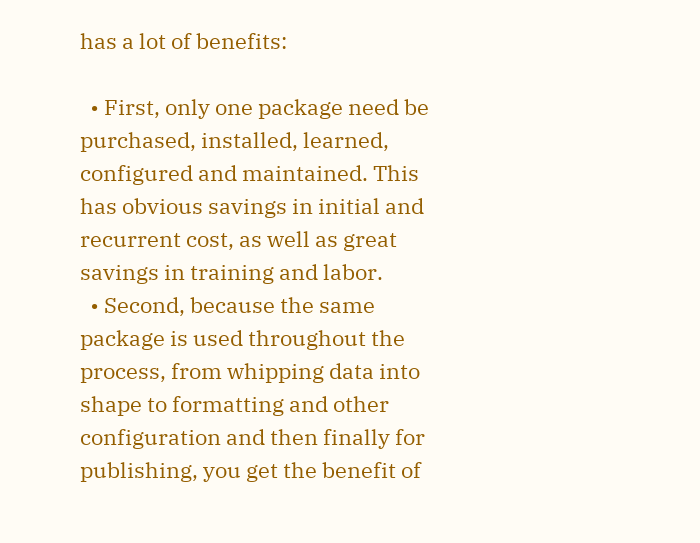has a lot of benefits:

  • First, only one package need be purchased, installed, learned, configured and maintained. This has obvious savings in initial and recurrent cost, as well as great savings in training and labor.
  • Second, because the same package is used throughout the process, from whipping data into shape to formatting and other configuration and then finally for publishing, you get the benefit of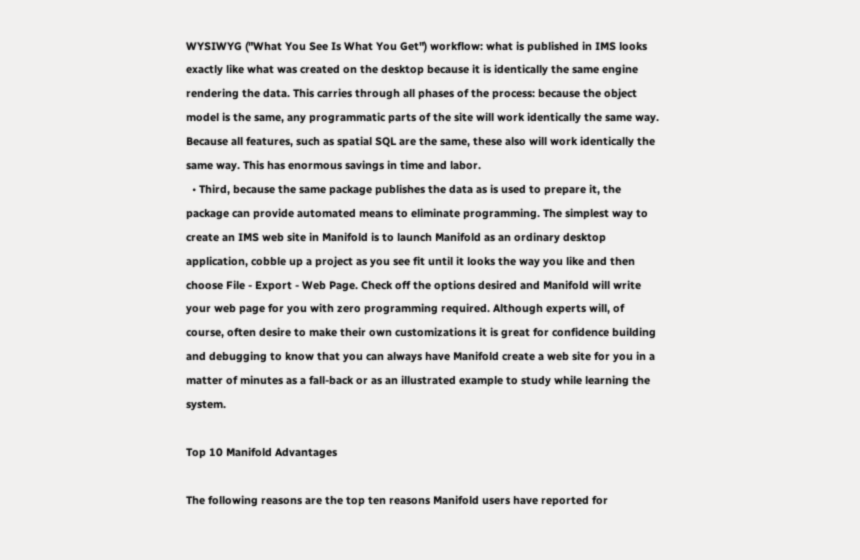WYSIWYG ("What You See Is What You Get") workflow: what is published in IMS looks exactly like what was created on the desktop because it is identically the same engine rendering the data. This carries through all phases of the process: because the object model is the same, any programmatic parts of the site will work identically the same way. Because all features, such as spatial SQL are the same, these also will work identically the same way. This has enormous savings in time and labor.
  • Third, because the same package publishes the data as is used to prepare it, the package can provide automated means to eliminate programming. The simplest way to create an IMS web site in Manifold is to launch Manifold as an ordinary desktop application, cobble up a project as you see fit until it looks the way you like and then choose File - Export - Web Page. Check off the options desired and Manifold will write your web page for you with zero programming required. Although experts will, of course, often desire to make their own customizations it is great for confidence building and debugging to know that you can always have Manifold create a web site for you in a matter of minutes as a fall-back or as an illustrated example to study while learning the system.

Top 10 Manifold Advantages

The following reasons are the top ten reasons Manifold users have reported for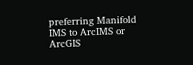preferring Manifold IMS to ArcIMS or ArcGIS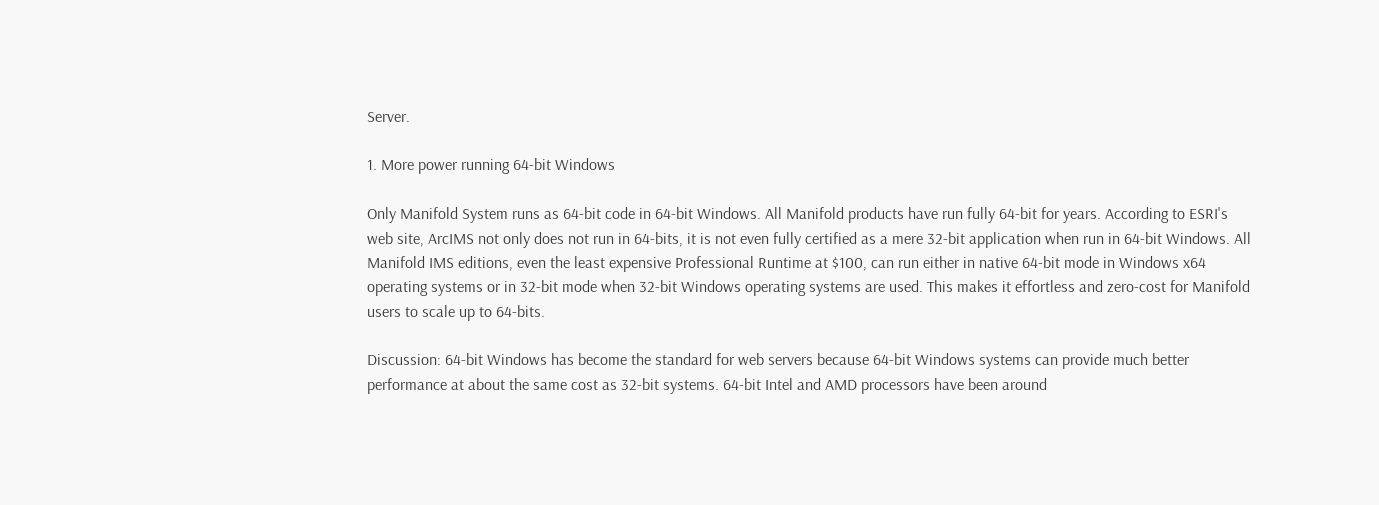Server.

1. More power running 64-bit Windows

Only Manifold System runs as 64-bit code in 64-bit Windows. All Manifold products have run fully 64-bit for years. According to ESRI's web site, ArcIMS not only does not run in 64-bits, it is not even fully certified as a mere 32-bit application when run in 64-bit Windows. All Manifold IMS editions, even the least expensive Professional Runtime at $100, can run either in native 64-bit mode in Windows x64 operating systems or in 32-bit mode when 32-bit Windows operating systems are used. This makes it effortless and zero-cost for Manifold users to scale up to 64-bits.

Discussion: 64-bit Windows has become the standard for web servers because 64-bit Windows systems can provide much better performance at about the same cost as 32-bit systems. 64-bit Intel and AMD processors have been around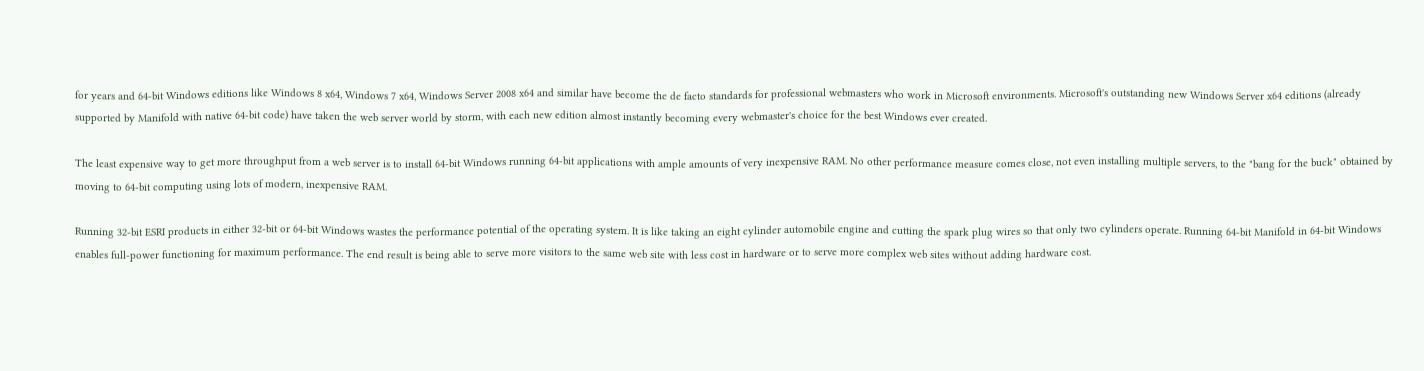for years and 64-bit Windows editions like Windows 8 x64, Windows 7 x64, Windows Server 2008 x64 and similar have become the de facto standards for professional webmasters who work in Microsoft environments. Microsoft's outstanding new Windows Server x64 editions (already supported by Manifold with native 64-bit code) have taken the web server world by storm, with each new edition almost instantly becoming every webmaster's choice for the best Windows ever created.

The least expensive way to get more throughput from a web server is to install 64-bit Windows running 64-bit applications with ample amounts of very inexpensive RAM. No other performance measure comes close, not even installing multiple servers, to the "bang for the buck" obtained by moving to 64-bit computing using lots of modern, inexpensive RAM.

Running 32-bit ESRI products in either 32-bit or 64-bit Windows wastes the performance potential of the operating system. It is like taking an eight cylinder automobile engine and cutting the spark plug wires so that only two cylinders operate. Running 64-bit Manifold in 64-bit Windows enables full-power functioning for maximum performance. The end result is being able to serve more visitors to the same web site with less cost in hardware or to serve more complex web sites without adding hardware cost.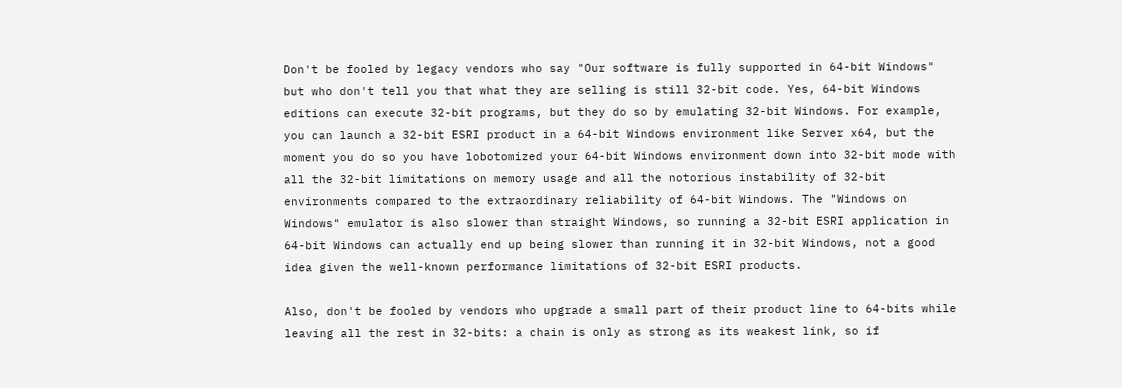Don't be fooled by legacy vendors who say "Our software is fully supported in 64-bit Windows" but who don't tell you that what they are selling is still 32-bit code. Yes, 64-bit Windows editions can execute 32-bit programs, but they do so by emulating 32-bit Windows. For example, you can launch a 32-bit ESRI product in a 64-bit Windows environment like Server x64, but the moment you do so you have lobotomized your 64-bit Windows environment down into 32-bit mode with all the 32-bit limitations on memory usage and all the notorious instability of 32-bit environments compared to the extraordinary reliability of 64-bit Windows. The "Windows on Windows" emulator is also slower than straight Windows, so running a 32-bit ESRI application in 64-bit Windows can actually end up being slower than running it in 32-bit Windows, not a good idea given the well-known performance limitations of 32-bit ESRI products.

Also, don't be fooled by vendors who upgrade a small part of their product line to 64-bits while leaving all the rest in 32-bits: a chain is only as strong as its weakest link, so if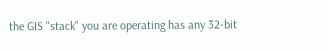the GIS "stack" you are operating has any 32-bit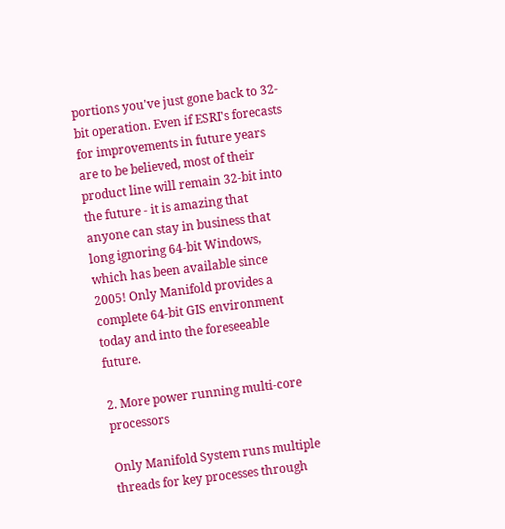portions you've just gone back to 32-bit operation. Even if ESRI's forecasts for improvements in future years are to be believed, most of their product line will remain 32-bit into the future - it is amazing that anyone can stay in business that long ignoring 64-bit Windows, which has been available since 2005! Only Manifold provides a complete 64-bit GIS environment today and into the foreseeable future.

2. More power running multi-core processors

Only Manifold System runs multiple threads for key processes through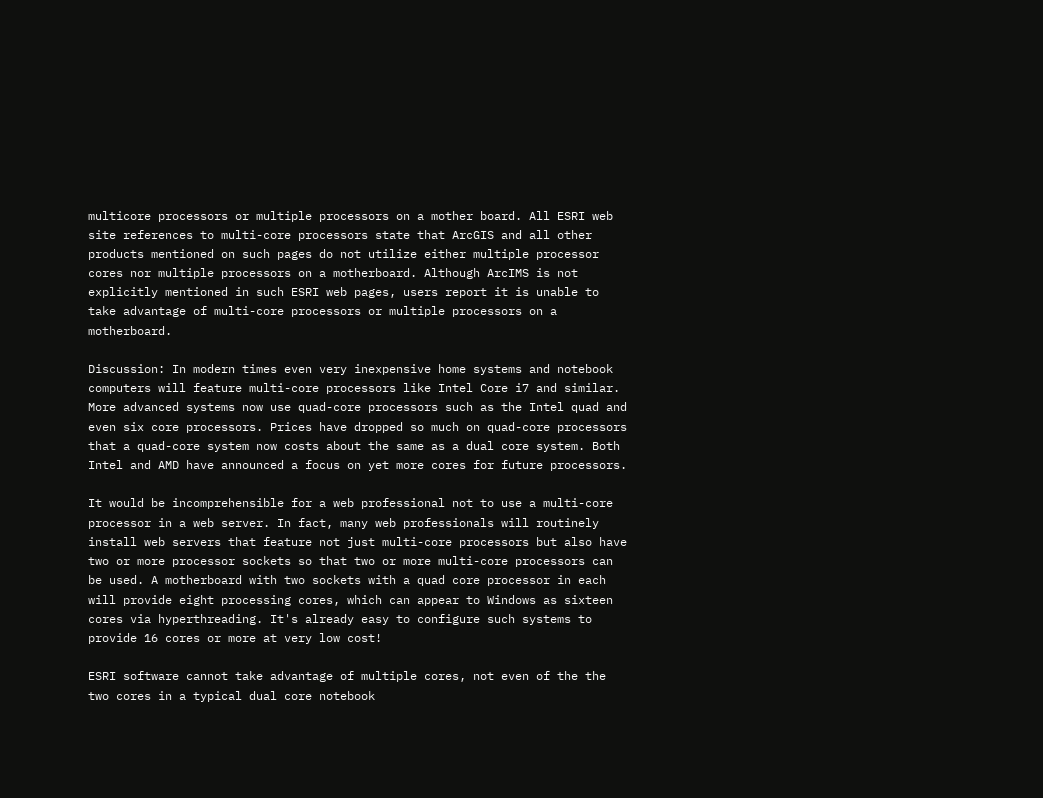multicore processors or multiple processors on a mother board. All ESRI web site references to multi-core processors state that ArcGIS and all other products mentioned on such pages do not utilize either multiple processor cores nor multiple processors on a motherboard. Although ArcIMS is not explicitly mentioned in such ESRI web pages, users report it is unable to take advantage of multi-core processors or multiple processors on a motherboard.

Discussion: In modern times even very inexpensive home systems and notebook computers will feature multi-core processors like Intel Core i7 and similar. More advanced systems now use quad-core processors such as the Intel quad and even six core processors. Prices have dropped so much on quad-core processors that a quad-core system now costs about the same as a dual core system. Both Intel and AMD have announced a focus on yet more cores for future processors.

It would be incomprehensible for a web professional not to use a multi-core processor in a web server. In fact, many web professionals will routinely install web servers that feature not just multi-core processors but also have two or more processor sockets so that two or more multi-core processors can be used. A motherboard with two sockets with a quad core processor in each will provide eight processing cores, which can appear to Windows as sixteen cores via hyperthreading. It's already easy to configure such systems to provide 16 cores or more at very low cost!

ESRI software cannot take advantage of multiple cores, not even of the the two cores in a typical dual core notebook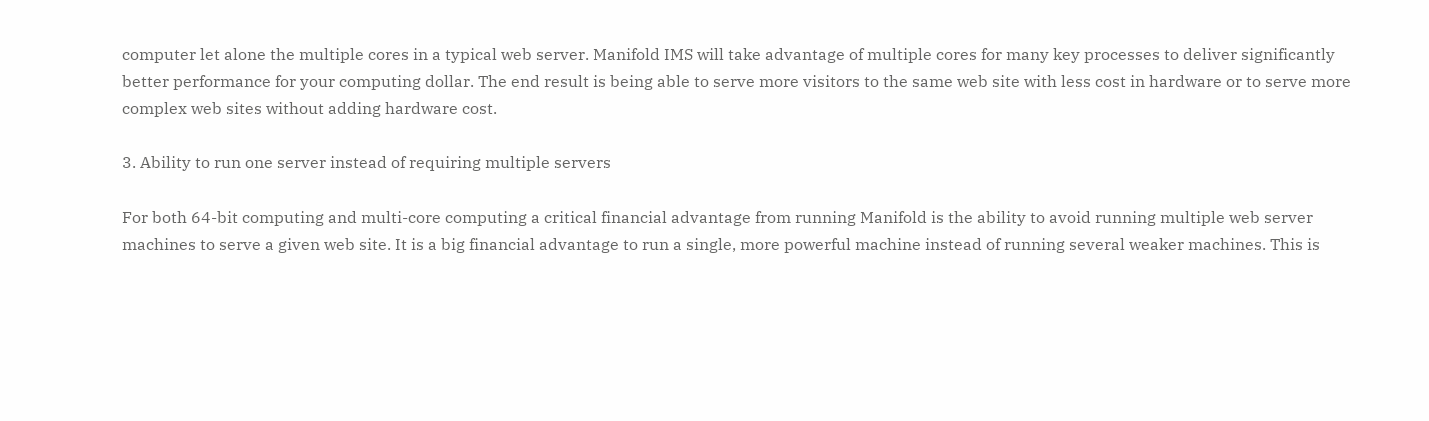computer let alone the multiple cores in a typical web server. Manifold IMS will take advantage of multiple cores for many key processes to deliver significantly better performance for your computing dollar. The end result is being able to serve more visitors to the same web site with less cost in hardware or to serve more complex web sites without adding hardware cost.

3. Ability to run one server instead of requiring multiple servers

For both 64-bit computing and multi-core computing a critical financial advantage from running Manifold is the ability to avoid running multiple web server machines to serve a given web site. It is a big financial advantage to run a single, more powerful machine instead of running several weaker machines. This is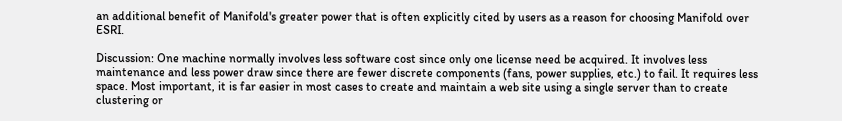an additional benefit of Manifold's greater power that is often explicitly cited by users as a reason for choosing Manifold over ESRI.

Discussion: One machine normally involves less software cost since only one license need be acquired. It involves less maintenance and less power draw since there are fewer discrete components (fans, power supplies, etc.) to fail. It requires less space. Most important, it is far easier in most cases to create and maintain a web site using a single server than to create clustering or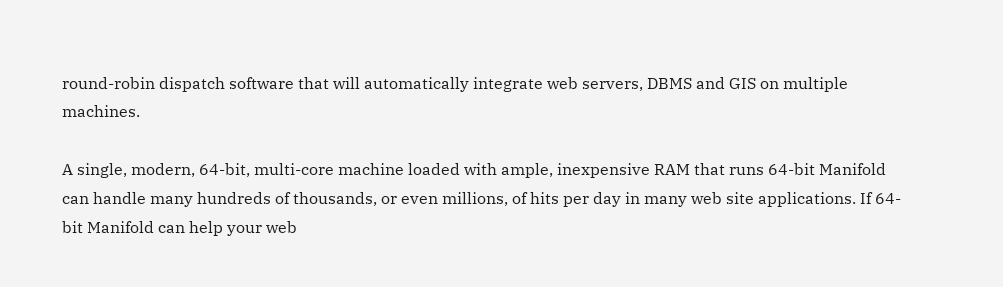round-robin dispatch software that will automatically integrate web servers, DBMS and GIS on multiple machines.

A single, modern, 64-bit, multi-core machine loaded with ample, inexpensive RAM that runs 64-bit Manifold can handle many hundreds of thousands, or even millions, of hits per day in many web site applications. If 64-bit Manifold can help your web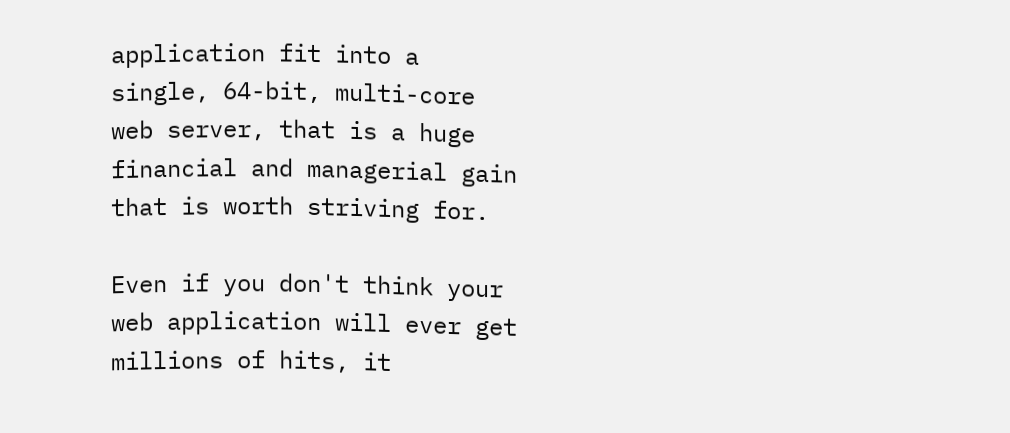application fit into a single, 64-bit, multi-core web server, that is a huge financial and managerial gain that is worth striving for.

Even if you don't think your web application will ever get millions of hits, it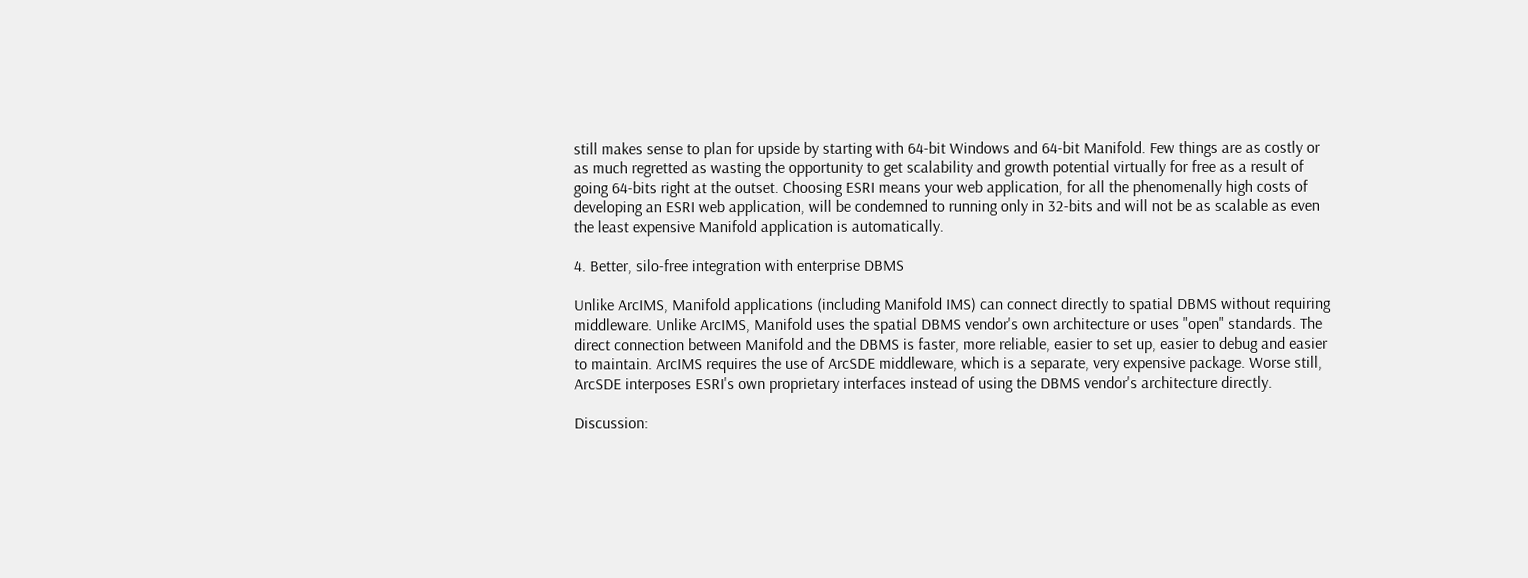still makes sense to plan for upside by starting with 64-bit Windows and 64-bit Manifold. Few things are as costly or as much regretted as wasting the opportunity to get scalability and growth potential virtually for free as a result of going 64-bits right at the outset. Choosing ESRI means your web application, for all the phenomenally high costs of developing an ESRI web application, will be condemned to running only in 32-bits and will not be as scalable as even the least expensive Manifold application is automatically.

4. Better, silo-free integration with enterprise DBMS

Unlike ArcIMS, Manifold applications (including Manifold IMS) can connect directly to spatial DBMS without requiring middleware. Unlike ArcIMS, Manifold uses the spatial DBMS vendor's own architecture or uses "open" standards. The direct connection between Manifold and the DBMS is faster, more reliable, easier to set up, easier to debug and easier to maintain. ArcIMS requires the use of ArcSDE middleware, which is a separate, very expensive package. Worse still, ArcSDE interposes ESRI's own proprietary interfaces instead of using the DBMS vendor's architecture directly.

Discussion: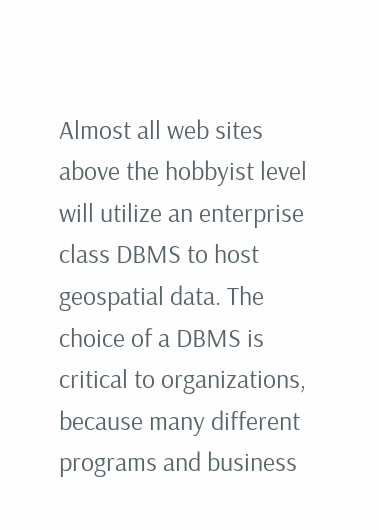Almost all web sites above the hobbyist level will utilize an enterprise class DBMS to host geospatial data. The choice of a DBMS is critical to organizations, because many different programs and business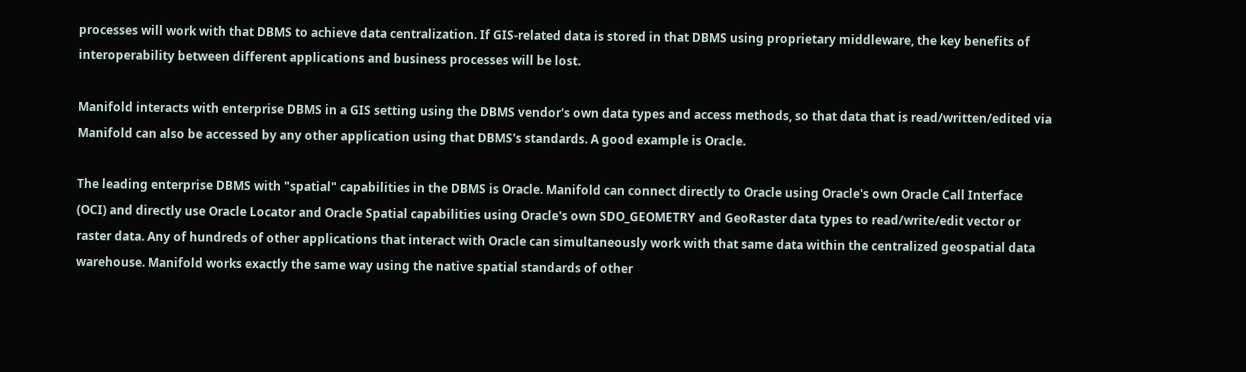processes will work with that DBMS to achieve data centralization. If GIS-related data is stored in that DBMS using proprietary middleware, the key benefits of interoperability between different applications and business processes will be lost.

Manifold interacts with enterprise DBMS in a GIS setting using the DBMS vendor's own data types and access methods, so that data that is read/written/edited via Manifold can also be accessed by any other application using that DBMS's standards. A good example is Oracle.

The leading enterprise DBMS with "spatial" capabilities in the DBMS is Oracle. Manifold can connect directly to Oracle using Oracle's own Oracle Call Interface (OCI) and directly use Oracle Locator and Oracle Spatial capabilities using Oracle's own SDO_GEOMETRY and GeoRaster data types to read/write/edit vector or raster data. Any of hundreds of other applications that interact with Oracle can simultaneously work with that same data within the centralized geospatial data warehouse. Manifold works exactly the same way using the native spatial standards of other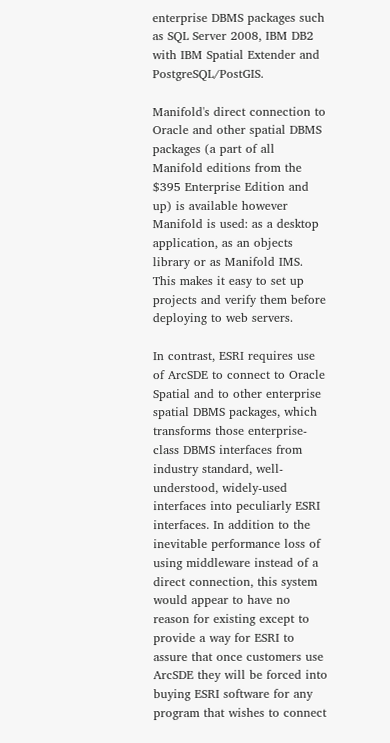enterprise DBMS packages such as SQL Server 2008, IBM DB2 with IBM Spatial Extender and PostgreSQL/PostGIS.

Manifold's direct connection to Oracle and other spatial DBMS packages (a part of all Manifold editions from the $395 Enterprise Edition and up) is available however Manifold is used: as a desktop application, as an objects library or as Manifold IMS. This makes it easy to set up projects and verify them before deploying to web servers.

In contrast, ESRI requires use of ArcSDE to connect to Oracle Spatial and to other enterprise spatial DBMS packages, which transforms those enterprise-class DBMS interfaces from industry standard, well-understood, widely-used interfaces into peculiarly ESRI interfaces. In addition to the inevitable performance loss of using middleware instead of a direct connection, this system would appear to have no reason for existing except to provide a way for ESRI to assure that once customers use ArcSDE they will be forced into buying ESRI software for any program that wishes to connect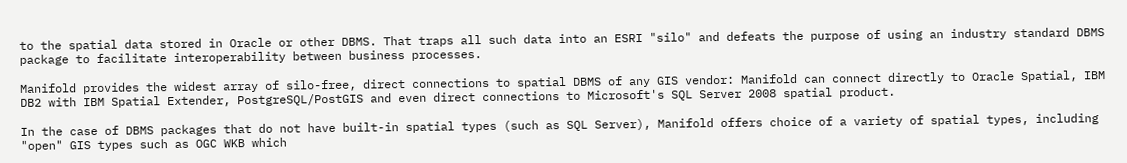to the spatial data stored in Oracle or other DBMS. That traps all such data into an ESRI "silo" and defeats the purpose of using an industry standard DBMS package to facilitate interoperability between business processes.

Manifold provides the widest array of silo-free, direct connections to spatial DBMS of any GIS vendor: Manifold can connect directly to Oracle Spatial, IBM DB2 with IBM Spatial Extender, PostgreSQL/PostGIS and even direct connections to Microsoft's SQL Server 2008 spatial product.

In the case of DBMS packages that do not have built-in spatial types (such as SQL Server), Manifold offers choice of a variety of spatial types, including "open" GIS types such as OGC WKB which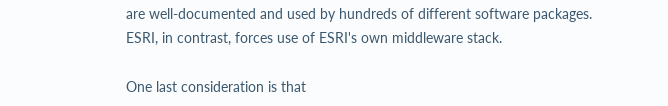are well-documented and used by hundreds of different software packages. ESRI, in contrast, forces use of ESRI's own middleware stack.

One last consideration is that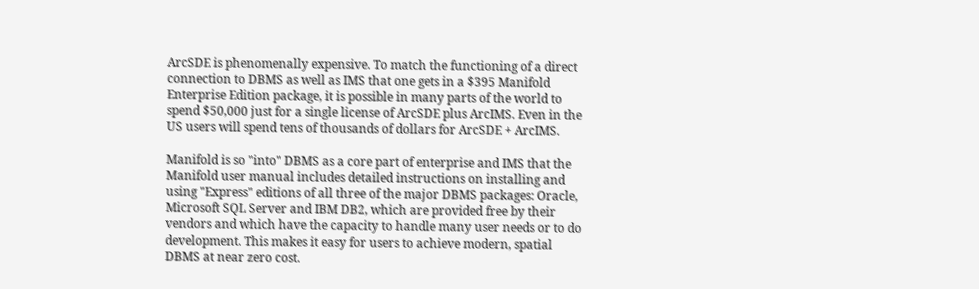ArcSDE is phenomenally expensive. To match the functioning of a direct connection to DBMS as well as IMS that one gets in a $395 Manifold Enterprise Edition package, it is possible in many parts of the world to spend $50,000 just for a single license of ArcSDE plus ArcIMS. Even in the US users will spend tens of thousands of dollars for ArcSDE + ArcIMS.

Manifold is so "into" DBMS as a core part of enterprise and IMS that the Manifold user manual includes detailed instructions on installing and using "Express" editions of all three of the major DBMS packages: Oracle, Microsoft SQL Server and IBM DB2, which are provided free by their vendors and which have the capacity to handle many user needs or to do development. This makes it easy for users to achieve modern, spatial DBMS at near zero cost.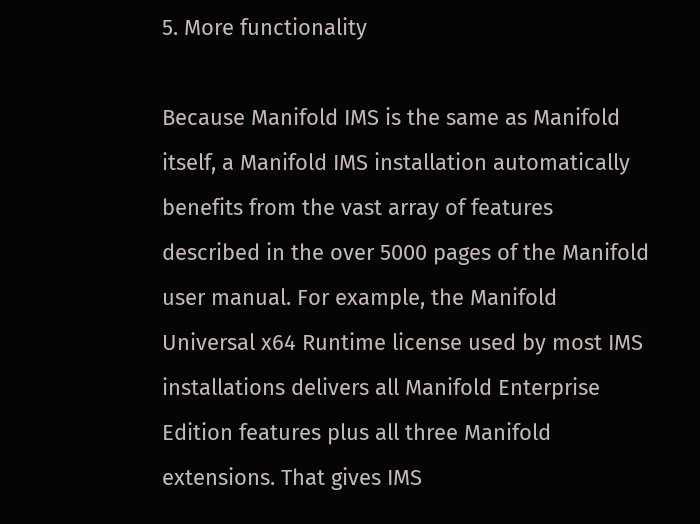5. More functionality

Because Manifold IMS is the same as Manifold itself, a Manifold IMS installation automatically benefits from the vast array of features described in the over 5000 pages of the Manifold user manual. For example, the Manifold Universal x64 Runtime license used by most IMS installations delivers all Manifold Enterprise Edition features plus all three Manifold extensions. That gives IMS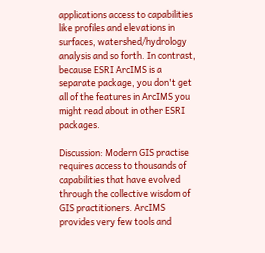applications access to capabilities like profiles and elevations in surfaces, watershed/hydrology analysis and so forth. In contrast, because ESRI ArcIMS is a separate package, you don't get all of the features in ArcIMS you might read about in other ESRI packages.

Discussion: Modern GIS practise requires access to thousands of capabilities that have evolved through the collective wisdom of GIS practitioners. ArcIMS provides very few tools and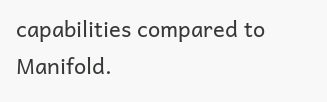capabilities compared to Manifold.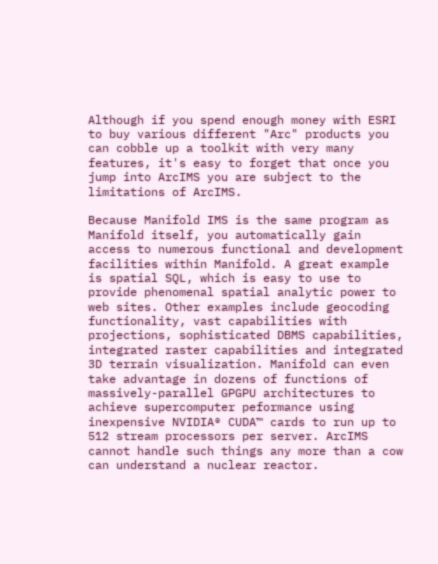Although if you spend enough money with ESRI to buy various different "Arc" products you can cobble up a toolkit with very many features, it's easy to forget that once you jump into ArcIMS you are subject to the limitations of ArcIMS.

Because Manifold IMS is the same program as Manifold itself, you automatically gain access to numerous functional and development facilities within Manifold. A great example is spatial SQL, which is easy to use to provide phenomenal spatial analytic power to web sites. Other examples include geocoding functionality, vast capabilities with projections, sophisticated DBMS capabilities, integrated raster capabilities and integrated 3D terrain visualization. Manifold can even take advantage in dozens of functions of massively-parallel GPGPU architectures to achieve supercomputer peformance using inexpensive NVIDIA® CUDA™ cards to run up to 512 stream processors per server. ArcIMS cannot handle such things any more than a cow can understand a nuclear reactor.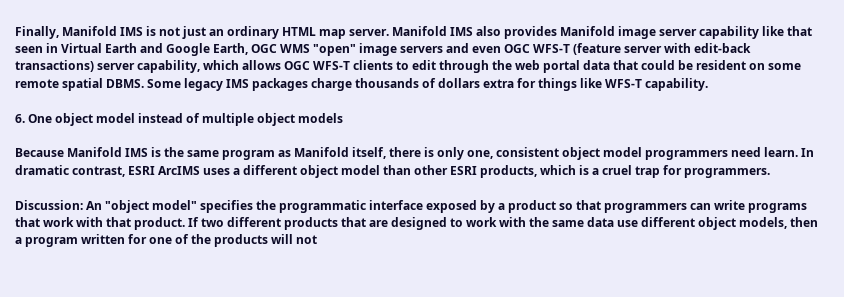Finally, Manifold IMS is not just an ordinary HTML map server. Manifold IMS also provides Manifold image server capability like that seen in Virtual Earth and Google Earth, OGC WMS "open" image servers and even OGC WFS-T (feature server with edit-back transactions) server capability, which allows OGC WFS-T clients to edit through the web portal data that could be resident on some remote spatial DBMS. Some legacy IMS packages charge thousands of dollars extra for things like WFS-T capability.

6. One object model instead of multiple object models

Because Manifold IMS is the same program as Manifold itself, there is only one, consistent object model programmers need learn. In dramatic contrast, ESRI ArcIMS uses a different object model than other ESRI products, which is a cruel trap for programmers.

Discussion: An "object model" specifies the programmatic interface exposed by a product so that programmers can write programs that work with that product. If two different products that are designed to work with the same data use different object models, then a program written for one of the products will not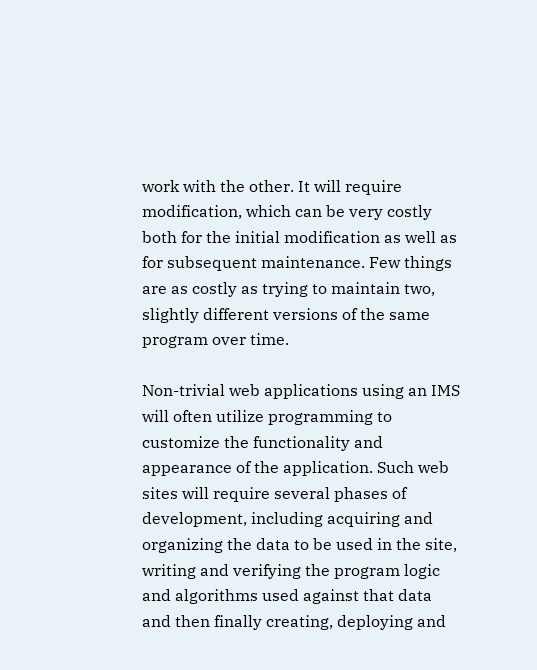work with the other. It will require modification, which can be very costly both for the initial modification as well as for subsequent maintenance. Few things are as costly as trying to maintain two, slightly different versions of the same program over time.

Non-trivial web applications using an IMS will often utilize programming to customize the functionality and appearance of the application. Such web sites will require several phases of development, including acquiring and organizing the data to be used in the site, writing and verifying the program logic and algorithms used against that data and then finally creating, deploying and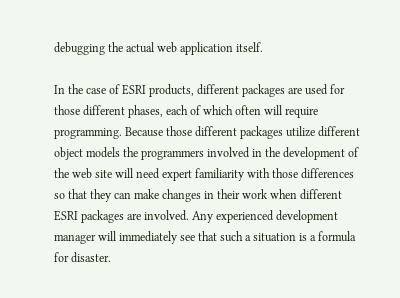debugging the actual web application itself.

In the case of ESRI products, different packages are used for those different phases, each of which often will require programming. Because those different packages utilize different object models the programmers involved in the development of the web site will need expert familiarity with those differences so that they can make changes in their work when different ESRI packages are involved. Any experienced development manager will immediately see that such a situation is a formula for disaster.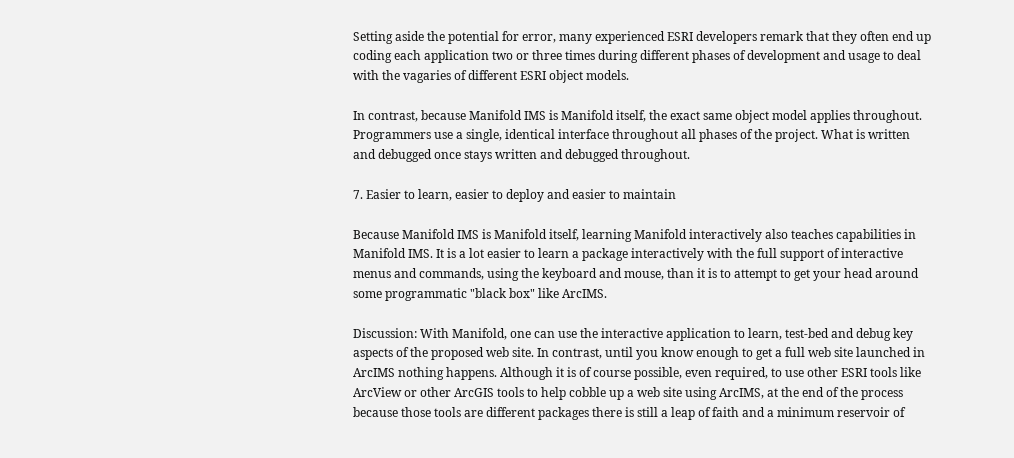Setting aside the potential for error, many experienced ESRI developers remark that they often end up coding each application two or three times during different phases of development and usage to deal with the vagaries of different ESRI object models.

In contrast, because Manifold IMS is Manifold itself, the exact same object model applies throughout. Programmers use a single, identical interface throughout all phases of the project. What is written and debugged once stays written and debugged throughout.

7. Easier to learn, easier to deploy and easier to maintain

Because Manifold IMS is Manifold itself, learning Manifold interactively also teaches capabilities in Manifold IMS. It is a lot easier to learn a package interactively with the full support of interactive menus and commands, using the keyboard and mouse, than it is to attempt to get your head around some programmatic "black box" like ArcIMS.

Discussion: With Manifold, one can use the interactive application to learn, test-bed and debug key aspects of the proposed web site. In contrast, until you know enough to get a full web site launched in ArcIMS nothing happens. Although it is of course possible, even required, to use other ESRI tools like ArcView or other ArcGIS tools to help cobble up a web site using ArcIMS, at the end of the process because those tools are different packages there is still a leap of faith and a minimum reservoir of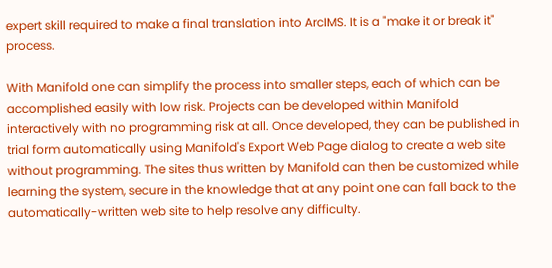expert skill required to make a final translation into ArcIMS. It is a "make it or break it" process.

With Manifold one can simplify the process into smaller steps, each of which can be accomplished easily with low risk. Projects can be developed within Manifold interactively with no programming risk at all. Once developed, they can be published in trial form automatically using Manifold's Export Web Page dialog to create a web site without programming. The sites thus written by Manifold can then be customized while learning the system, secure in the knowledge that at any point one can fall back to the automatically-written web site to help resolve any difficulty.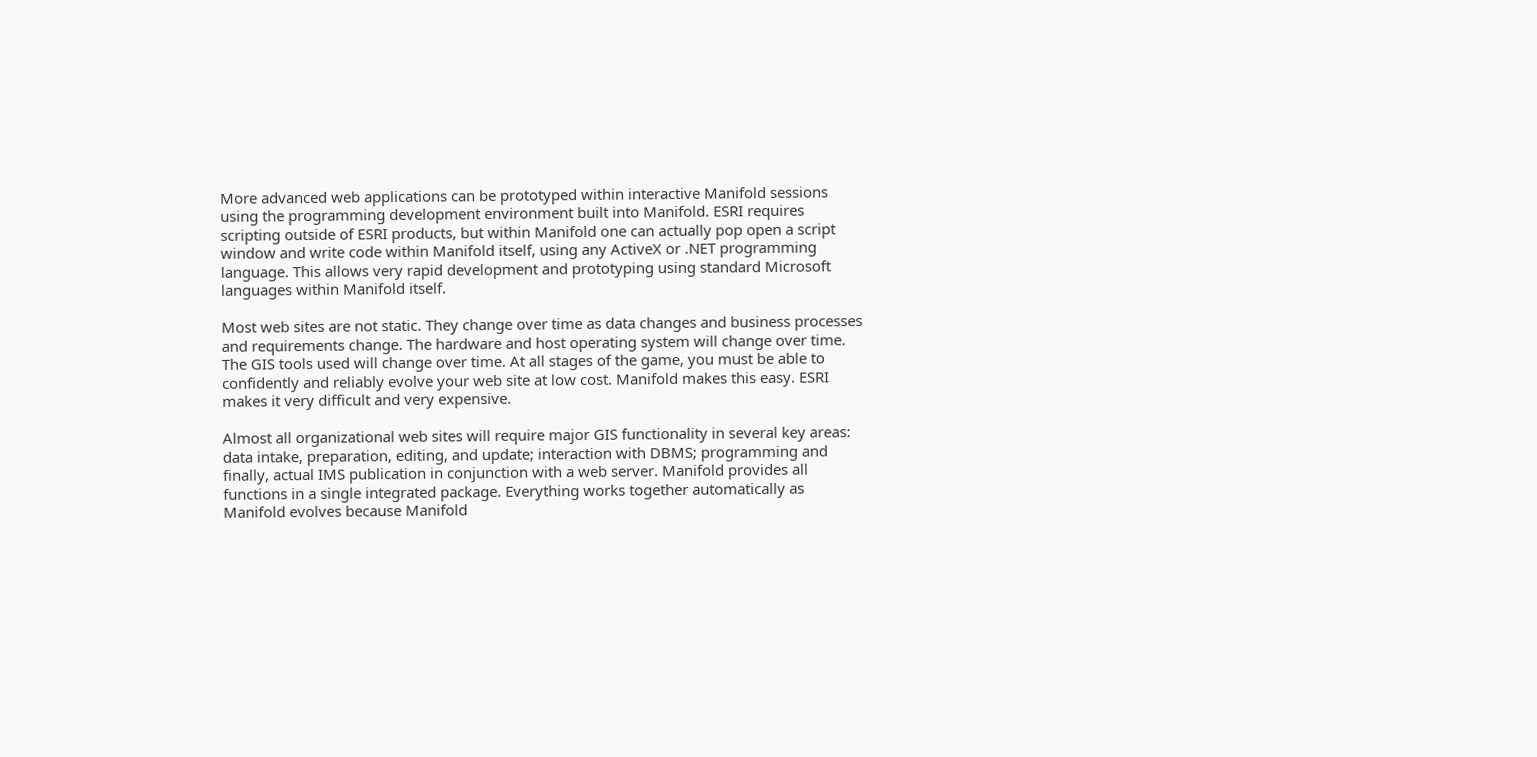More advanced web applications can be prototyped within interactive Manifold sessions using the programming development environment built into Manifold. ESRI requires scripting outside of ESRI products, but within Manifold one can actually pop open a script window and write code within Manifold itself, using any ActiveX or .NET programming language. This allows very rapid development and prototyping using standard Microsoft languages within Manifold itself.

Most web sites are not static. They change over time as data changes and business processes and requirements change. The hardware and host operating system will change over time. The GIS tools used will change over time. At all stages of the game, you must be able to confidently and reliably evolve your web site at low cost. Manifold makes this easy. ESRI makes it very difficult and very expensive.

Almost all organizational web sites will require major GIS functionality in several key areas: data intake, preparation, editing, and update; interaction with DBMS; programming and finally, actual IMS publication in conjunction with a web server. Manifold provides all functions in a single integrated package. Everything works together automatically as Manifold evolves because Manifold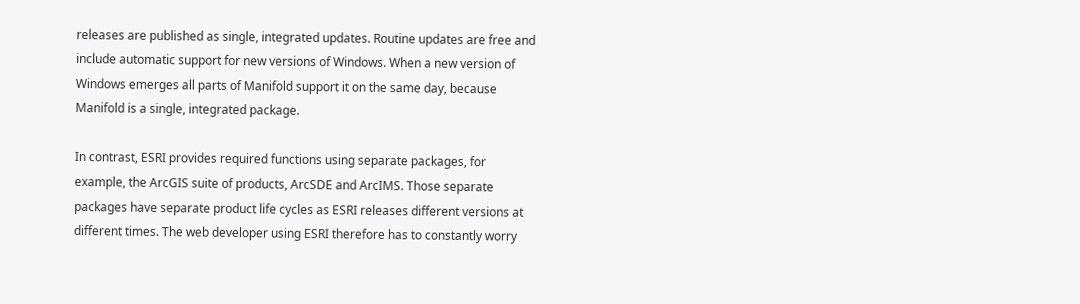releases are published as single, integrated updates. Routine updates are free and include automatic support for new versions of Windows. When a new version of Windows emerges all parts of Manifold support it on the same day, because Manifold is a single, integrated package.

In contrast, ESRI provides required functions using separate packages, for example, the ArcGIS suite of products, ArcSDE and ArcIMS. Those separate packages have separate product life cycles as ESRI releases different versions at different times. The web developer using ESRI therefore has to constantly worry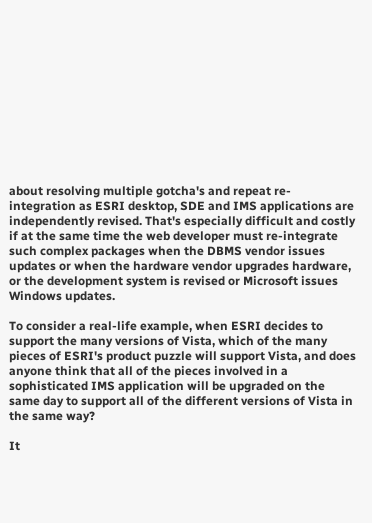about resolving multiple gotcha's and repeat re-integration as ESRI desktop, SDE and IMS applications are independently revised. That's especially difficult and costly if at the same time the web developer must re-integrate such complex packages when the DBMS vendor issues updates or when the hardware vendor upgrades hardware, or the development system is revised or Microsoft issues Windows updates.

To consider a real-life example, when ESRI decides to support the many versions of Vista, which of the many pieces of ESRI's product puzzle will support Vista, and does anyone think that all of the pieces involved in a sophisticated IMS application will be upgraded on the same day to support all of the different versions of Vista in the same way?

It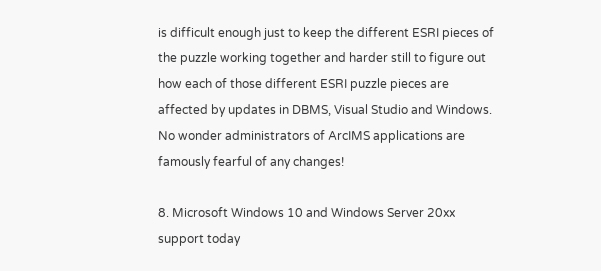is difficult enough just to keep the different ESRI pieces of the puzzle working together and harder still to figure out how each of those different ESRI puzzle pieces are affected by updates in DBMS, Visual Studio and Windows. No wonder administrators of ArcIMS applications are famously fearful of any changes!

8. Microsoft Windows 10 and Windows Server 20xx support today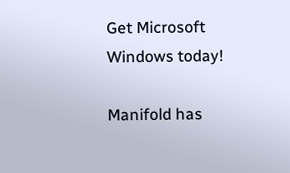Get Microsoft Windows today!

Manifold has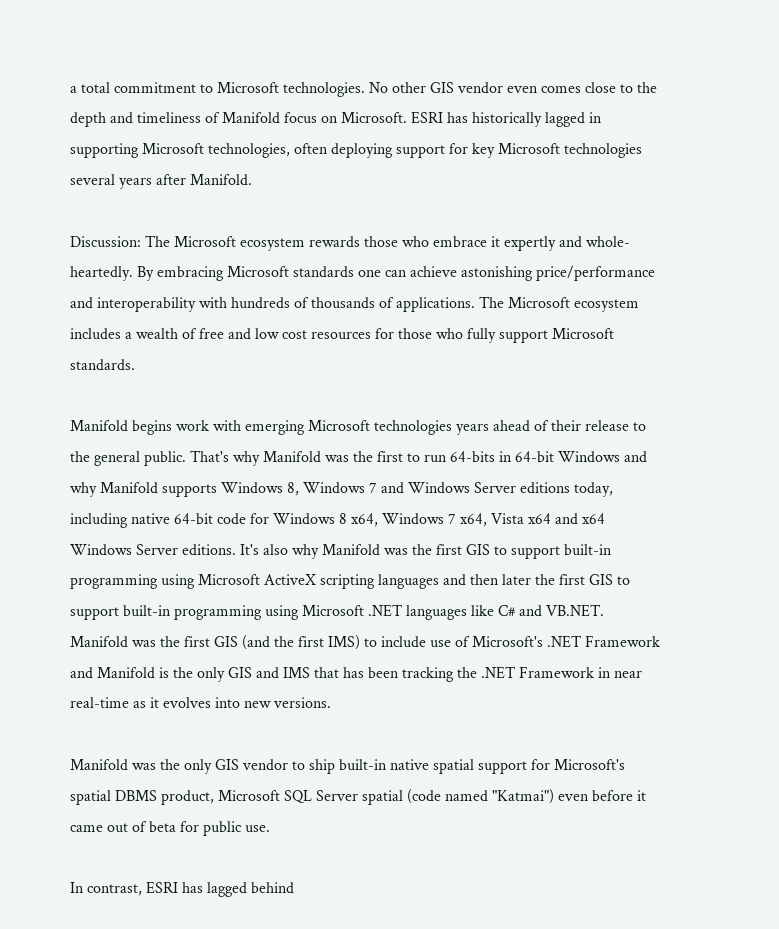a total commitment to Microsoft technologies. No other GIS vendor even comes close to the depth and timeliness of Manifold focus on Microsoft. ESRI has historically lagged in supporting Microsoft technologies, often deploying support for key Microsoft technologies several years after Manifold.

Discussion: The Microsoft ecosystem rewards those who embrace it expertly and whole-heartedly. By embracing Microsoft standards one can achieve astonishing price/performance and interoperability with hundreds of thousands of applications. The Microsoft ecosystem includes a wealth of free and low cost resources for those who fully support Microsoft standards.

Manifold begins work with emerging Microsoft technologies years ahead of their release to the general public. That's why Manifold was the first to run 64-bits in 64-bit Windows and why Manifold supports Windows 8, Windows 7 and Windows Server editions today, including native 64-bit code for Windows 8 x64, Windows 7 x64, Vista x64 and x64 Windows Server editions. It's also why Manifold was the first GIS to support built-in programming using Microsoft ActiveX scripting languages and then later the first GIS to support built-in programming using Microsoft .NET languages like C# and VB.NET. Manifold was the first GIS (and the first IMS) to include use of Microsoft's .NET Framework and Manifold is the only GIS and IMS that has been tracking the .NET Framework in near real-time as it evolves into new versions.

Manifold was the only GIS vendor to ship built-in native spatial support for Microsoft's spatial DBMS product, Microsoft SQL Server spatial (code named "Katmai") even before it came out of beta for public use.

In contrast, ESRI has lagged behind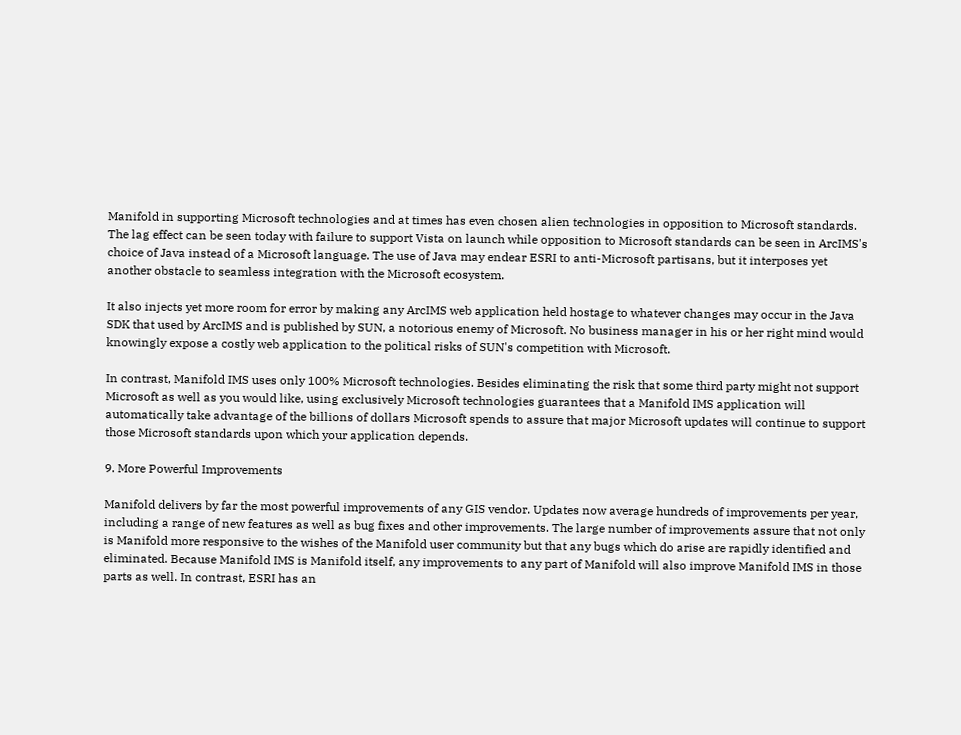Manifold in supporting Microsoft technologies and at times has even chosen alien technologies in opposition to Microsoft standards. The lag effect can be seen today with failure to support Vista on launch while opposition to Microsoft standards can be seen in ArcIMS's choice of Java instead of a Microsoft language. The use of Java may endear ESRI to anti-Microsoft partisans, but it interposes yet another obstacle to seamless integration with the Microsoft ecosystem.

It also injects yet more room for error by making any ArcIMS web application held hostage to whatever changes may occur in the Java SDK that used by ArcIMS and is published by SUN, a notorious enemy of Microsoft. No business manager in his or her right mind would knowingly expose a costly web application to the political risks of SUN's competition with Microsoft.

In contrast, Manifold IMS uses only 100% Microsoft technologies. Besides eliminating the risk that some third party might not support Microsoft as well as you would like, using exclusively Microsoft technologies guarantees that a Manifold IMS application will automatically take advantage of the billions of dollars Microsoft spends to assure that major Microsoft updates will continue to support those Microsoft standards upon which your application depends.

9. More Powerful Improvements

Manifold delivers by far the most powerful improvements of any GIS vendor. Updates now average hundreds of improvements per year, including a range of new features as well as bug fixes and other improvements. The large number of improvements assure that not only is Manifold more responsive to the wishes of the Manifold user community but that any bugs which do arise are rapidly identified and eliminated. Because Manifold IMS is Manifold itself, any improvements to any part of Manifold will also improve Manifold IMS in those parts as well. In contrast, ESRI has an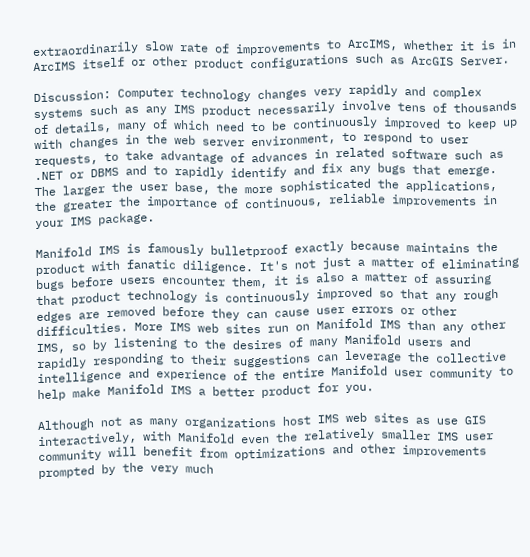extraordinarily slow rate of improvements to ArcIMS, whether it is in ArcIMS itself or other product configurations such as ArcGIS Server.

Discussion: Computer technology changes very rapidly and complex systems such as any IMS product necessarily involve tens of thousands of details, many of which need to be continuously improved to keep up with changes in the web server environment, to respond to user requests, to take advantage of advances in related software such as .NET or DBMS and to rapidly identify and fix any bugs that emerge. The larger the user base, the more sophisticated the applications, the greater the importance of continuous, reliable improvements in your IMS package.

Manifold IMS is famously bulletproof exactly because maintains the product with fanatic diligence. It's not just a matter of eliminating bugs before users encounter them, it is also a matter of assuring that product technology is continuously improved so that any rough edges are removed before they can cause user errors or other difficulties. More IMS web sites run on Manifold IMS than any other IMS, so by listening to the desires of many Manifold users and rapidly responding to their suggestions can leverage the collective intelligence and experience of the entire Manifold user community to help make Manifold IMS a better product for you.

Although not as many organizations host IMS web sites as use GIS interactively, with Manifold even the relatively smaller IMS user community will benefit from optimizations and other improvements prompted by the very much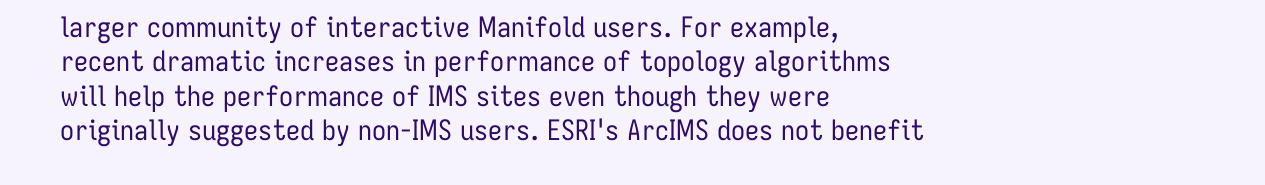larger community of interactive Manifold users. For example, recent dramatic increases in performance of topology algorithms will help the performance of IMS sites even though they were originally suggested by non-IMS users. ESRI's ArcIMS does not benefit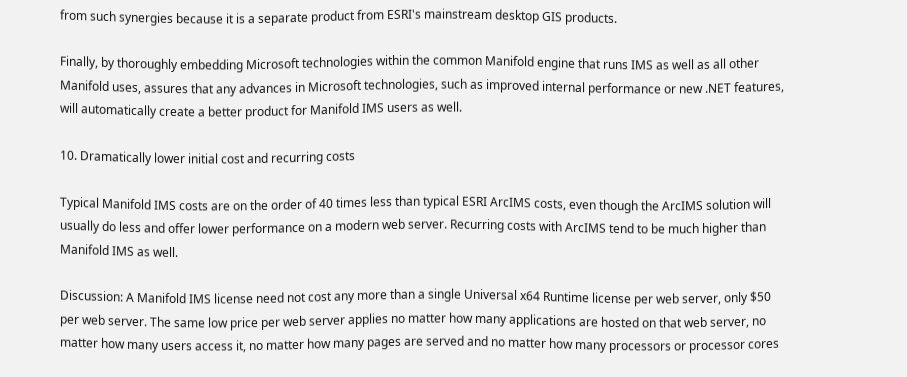from such synergies because it is a separate product from ESRI's mainstream desktop GIS products.

Finally, by thoroughly embedding Microsoft technologies within the common Manifold engine that runs IMS as well as all other Manifold uses, assures that any advances in Microsoft technologies, such as improved internal performance or new .NET features, will automatically create a better product for Manifold IMS users as well.

10. Dramatically lower initial cost and recurring costs

Typical Manifold IMS costs are on the order of 40 times less than typical ESRI ArcIMS costs, even though the ArcIMS solution will usually do less and offer lower performance on a modern web server. Recurring costs with ArcIMS tend to be much higher than Manifold IMS as well.

Discussion: A Manifold IMS license need not cost any more than a single Universal x64 Runtime license per web server, only $50 per web server. The same low price per web server applies no matter how many applications are hosted on that web server, no matter how many users access it, no matter how many pages are served and no matter how many processors or processor cores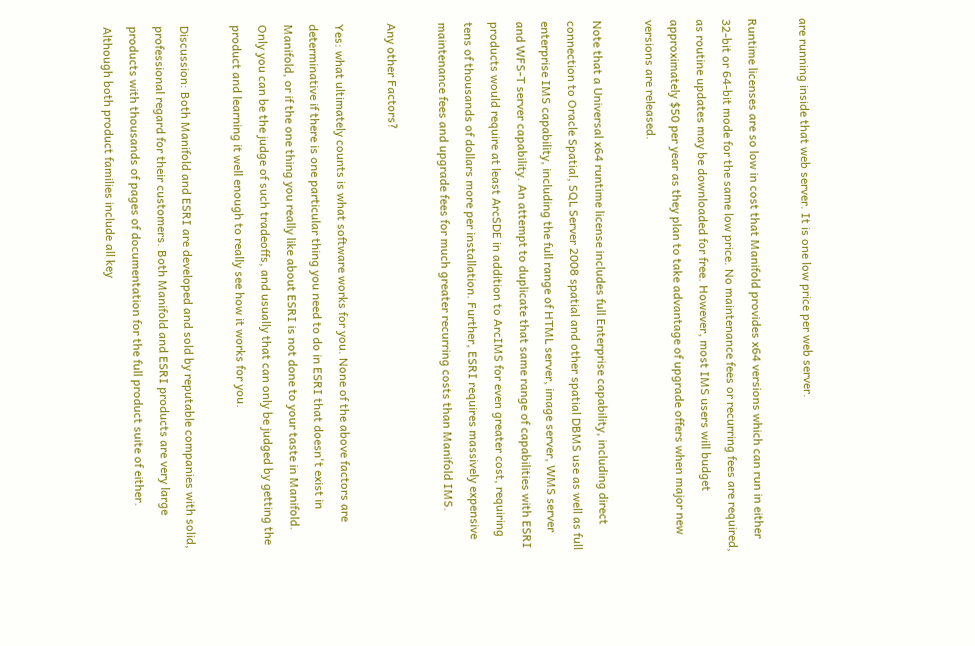are running inside that web server. It is one low price per web server.

Runtime licenses are so low in cost that Manifold provides x64 versions which can run in either 32-bit or 64-bit mode for the same low price. No maintenance fees or recurring fees are required, as routine updates may be downloaded for free. However, most IMS users will budget approximately $50 per year as they plan to take advantage of upgrade offers when major new versions are released.

Note that a Universal x64 runtime license includes full Enterprise capability, including direct connection to Oracle Spatial, SQL Server 2008 spatial and other spatial DBMS use as well as full enterprise IMS capability, including the full range of HTML server, image server, WMS server and WFS-T server capability. An attempt to duplicate that same range of capabilities with ESRI products would require at least ArcSDE in addition to ArcIMS for even greater cost, requiring tens of thousands of dollars more per installation. Further, ESRI requires massively expensive maintenance fees and upgrade fees for much greater recurring costs than Manifold IMS.

Any other Factors?

Yes: what ultimately counts is what software works for you. None of the above factors are determinative if there is one particular thing you need to do in ESRI that doesn't exist in Manifold, or if the one thing you really like about ESRI is not done to your taste in Manifold. Only you can be the judge of such tradeoffs, and usually that can only be judged by getting the product and learning it well enough to really see how it works for you.

Discussion: Both Manifold and ESRI are developed and sold by reputable companies with solid, professional regard for their customers. Both Manifold and ESRI products are very large products with thousands of pages of documentation for the full product suite of either. Although both product families include all key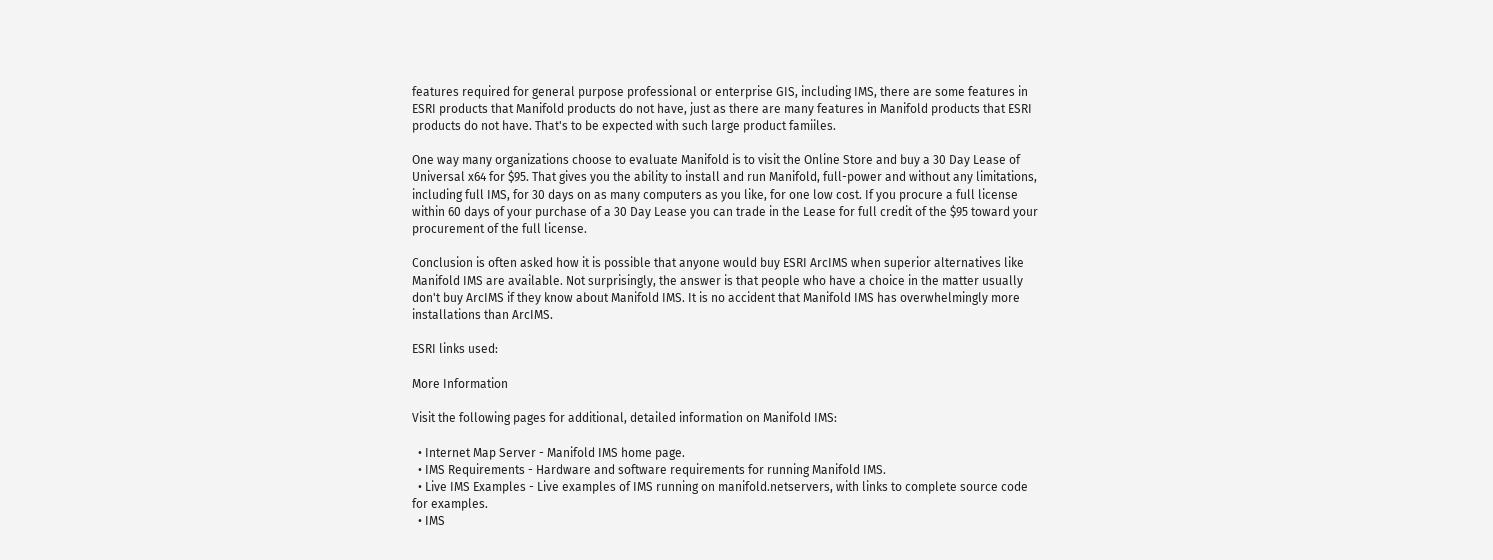features required for general purpose professional or enterprise GIS, including IMS, there are some features in ESRI products that Manifold products do not have, just as there are many features in Manifold products that ESRI products do not have. That's to be expected with such large product famiiles.

One way many organizations choose to evaluate Manifold is to visit the Online Store and buy a 30 Day Lease of Universal x64 for $95. That gives you the ability to install and run Manifold, full-power and without any limitations, including full IMS, for 30 days on as many computers as you like, for one low cost. If you procure a full license within 60 days of your purchase of a 30 Day Lease you can trade in the Lease for full credit of the $95 toward your procurement of the full license.

Conclusion is often asked how it is possible that anyone would buy ESRI ArcIMS when superior alternatives like Manifold IMS are available. Not surprisingly, the answer is that people who have a choice in the matter usually don't buy ArcIMS if they know about Manifold IMS. It is no accident that Manifold IMS has overwhelmingly more installations than ArcIMS.

ESRI links used:

More Information

Visit the following pages for additional, detailed information on Manifold IMS:

  • Internet Map Server - Manifold IMS home page.
  • IMS Requirements - Hardware and software requirements for running Manifold IMS.
  • Live IMS Examples - Live examples of IMS running on manifold.netservers, with links to complete source code for examples.
  • IMS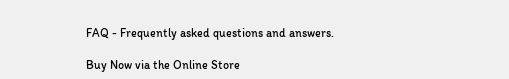FAQ - Frequently asked questions and answers.

Buy Now via the Online Store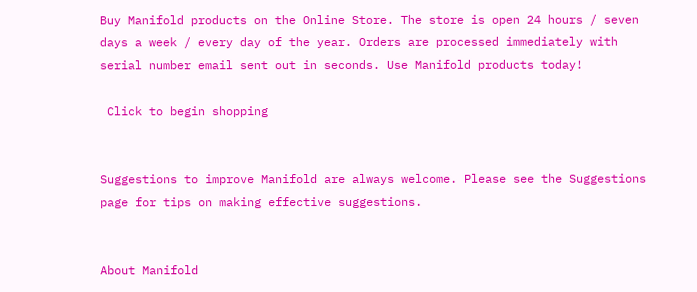Buy Manifold products on the Online Store. The store is open 24 hours / seven days a week / every day of the year. Orders are processed immediately with serial number email sent out in seconds. Use Manifold products today!

 Click to begin shopping


Suggestions to improve Manifold are always welcome. Please see the Suggestions page for tips on making effective suggestions.


About Manifold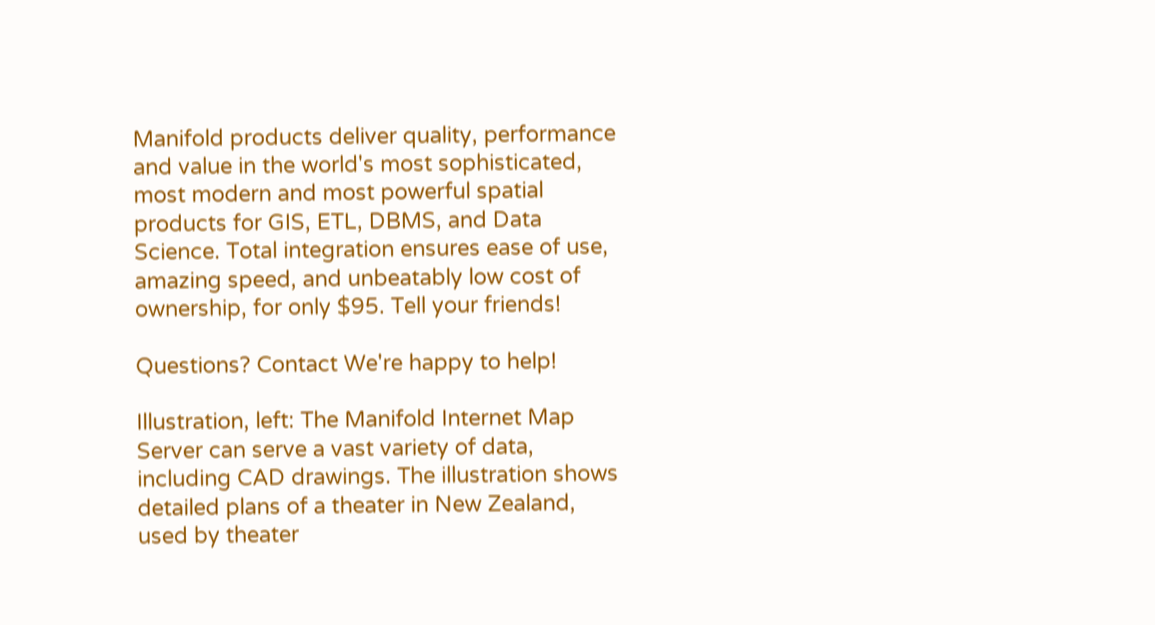Manifold products deliver quality, performance and value in the world's most sophisticated, most modern and most powerful spatial products for GIS, ETL, DBMS, and Data Science. Total integration ensures ease of use, amazing speed, and unbeatably low cost of ownership, for only $95. Tell your friends!

Questions? Contact We're happy to help!

Illustration, left: The Manifold Internet Map Server can serve a vast variety of data, including CAD drawings. The illustration shows detailed plans of a theater in New Zealand, used by theater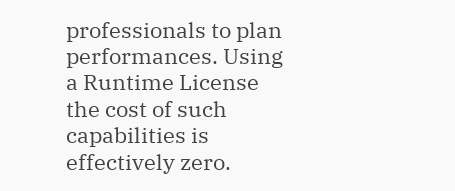professionals to plan performances. Using a Runtime License the cost of such capabilities is effectively zero.